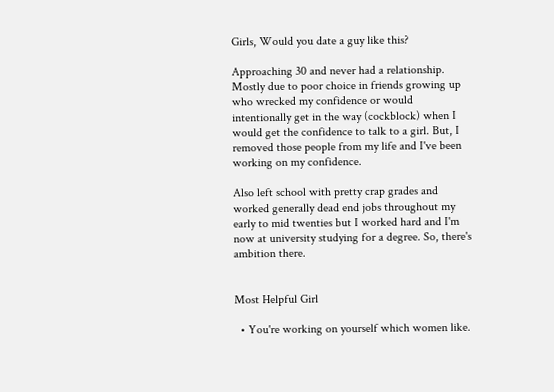Girls, Would you date a guy like this?

Approaching 30 and never had a relationship. Mostly due to poor choice in friends growing up who wrecked my confidence or would intentionally get in the way (cockblock) when I would get the confidence to talk to a girl. But, I removed those people from my life and I've been working on my confidence.

Also left school with pretty crap grades and worked generally dead end jobs throughout my early to mid twenties but I worked hard and I'm now at university studying for a degree. So, there's ambition there.


Most Helpful Girl

  • You're working on yourself which women like.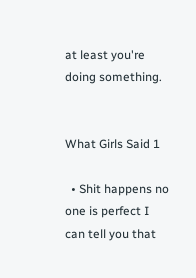at least you're doing something.


What Girls Said 1

  • Shit happens no one is perfect I can tell you that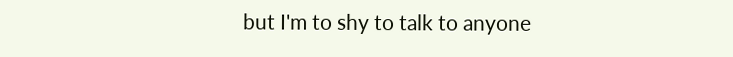but I'm to shy to talk to anyone